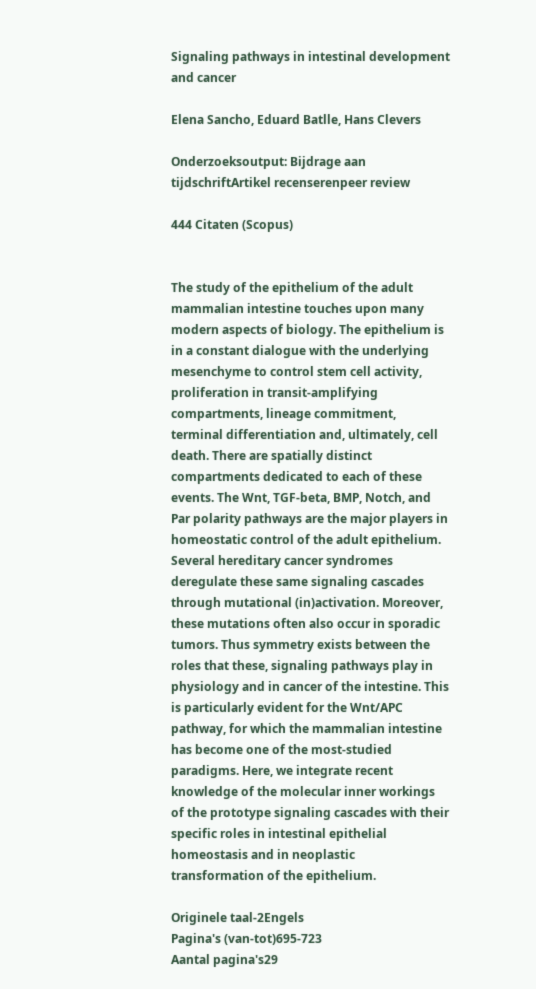Signaling pathways in intestinal development and cancer

Elena Sancho, Eduard Batlle, Hans Clevers

Onderzoeksoutput: Bijdrage aan tijdschriftArtikel recenserenpeer review

444 Citaten (Scopus)


The study of the epithelium of the adult mammalian intestine touches upon many modern aspects of biology. The epithelium is in a constant dialogue with the underlying mesenchyme to control stem cell activity, proliferation in transit-amplifying compartments, lineage commitment, terminal differentiation and, ultimately, cell death. There are spatially distinct compartments dedicated to each of these events. The Wnt, TGF-beta, BMP, Notch, and Par polarity pathways are the major players in homeostatic control of the adult epithelium. Several hereditary cancer syndromes deregulate these same signaling cascades through mutational (in)activation. Moreover, these mutations often also occur in sporadic tumors. Thus symmetry exists between the roles that these, signaling pathways play in physiology and in cancer of the intestine. This is particularly evident for the Wnt/APC pathway, for which the mammalian intestine has become one of the most-studied paradigms. Here, we integrate recent knowledge of the molecular inner workings of the prototype signaling cascades with their specific roles in intestinal epithelial homeostasis and in neoplastic transformation of the epithelium.

Originele taal-2Engels
Pagina's (van-tot)695-723
Aantal pagina's29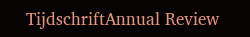TijdschriftAnnual Review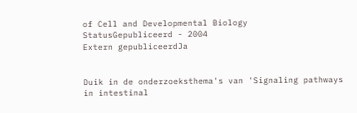of Cell and Developmental Biology
StatusGepubliceerd - 2004
Extern gepubliceerdJa


Duik in de onderzoeksthema's van 'Signaling pathways in intestinal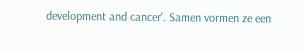development and cancer'. Samen vormen ze een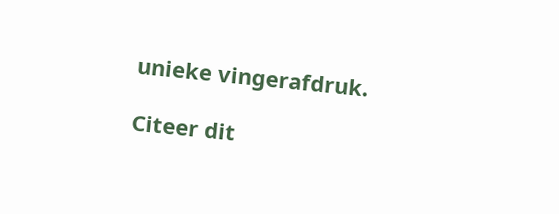unieke vingerafdruk.

Citeer dit